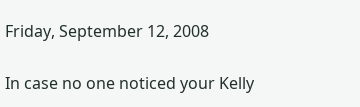Friday, September 12, 2008

In case no one noticed your Kelly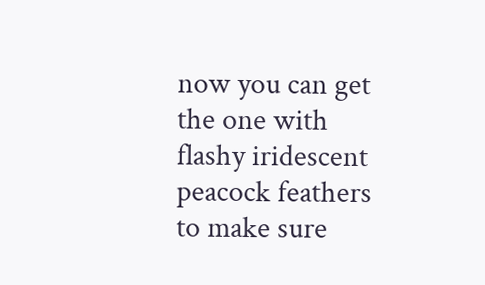now you can get the one with flashy iridescent peacock feathers to make sure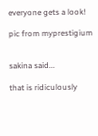everyone gets a look!

pic from myprestigium


sakina said...

that is ridiculously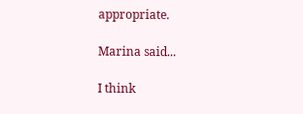appropriate.

Marina said...

I think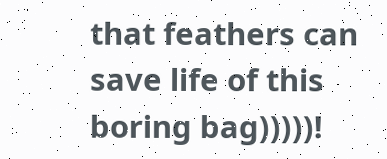that feathers can save life of this boring bag)))))!